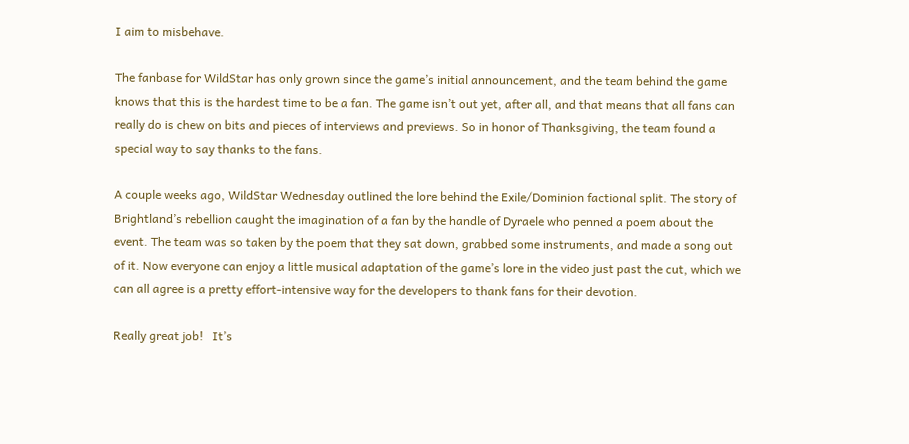I aim to misbehave.

The fanbase for WildStar has only grown since the game’s initial announcement, and the team behind the game knows that this is the hardest time to be a fan. The game isn’t out yet, after all, and that means that all fans can really do is chew on bits and pieces of interviews and previews. So in honor of Thanksgiving, the team found a special way to say thanks to the fans.

A couple weeks ago, WildStar Wednesday outlined the lore behind the Exile/Dominion factional split. The story of Brightland’s rebellion caught the imagination of a fan by the handle of Dyraele who penned a poem about the event. The team was so taken by the poem that they sat down, grabbed some instruments, and made a song out of it. Now everyone can enjoy a little musical adaptation of the game’s lore in the video just past the cut, which we can all agree is a pretty effort-intensive way for the developers to thank fans for their devotion.

Really great job!   It’s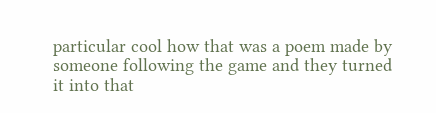particular cool how that was a poem made by someone following the game and they turned it into that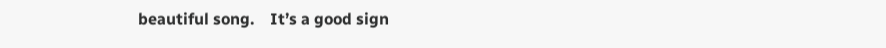beautiful song.    It’s a good sign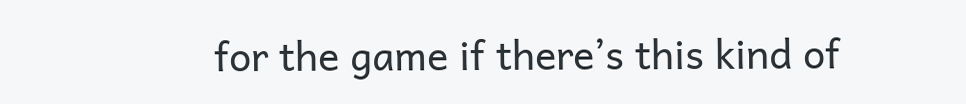for the game if there’s this kind of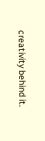creativity behind it.